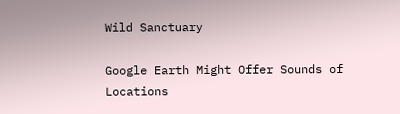Wild Sanctuary

Google Earth Might Offer Sounds of Locations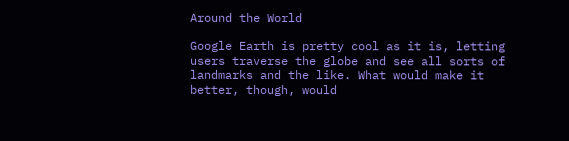Around the World

Google Earth is pretty cool as it is, letting users traverse the globe and see all sorts of landmarks and the like. What would make it better, though, would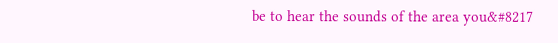be to hear the sounds of the area you&#8217